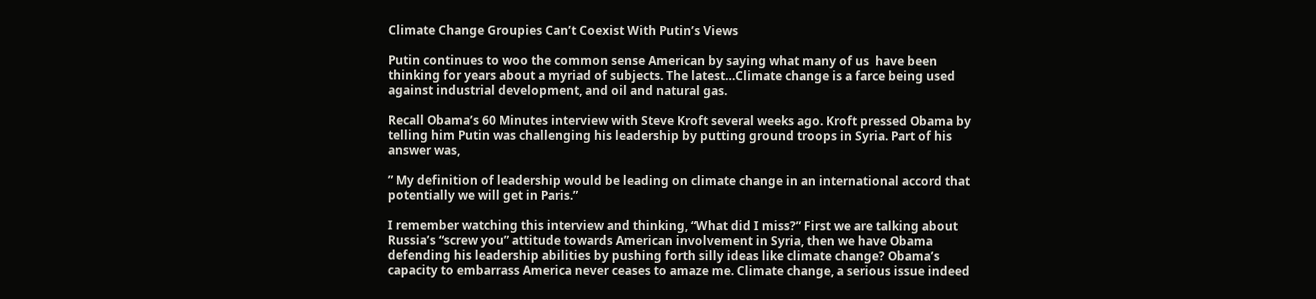Climate Change Groupies Can’t Coexist With Putin’s Views

Putin continues to woo the common sense American by saying what many of us  have been thinking for years about a myriad of subjects. The latest…Climate change is a farce being used against industrial development, and oil and natural gas.

Recall Obama’s 60 Minutes interview with Steve Kroft several weeks ago. Kroft pressed Obama by telling him Putin was challenging his leadership by putting ground troops in Syria. Part of his answer was,

” My definition of leadership would be leading on climate change in an international accord that potentially we will get in Paris.”

I remember watching this interview and thinking, “What did I miss?” First we are talking about Russia’s “screw you” attitude towards American involvement in Syria, then we have Obama defending his leadership abilities by pushing forth silly ideas like climate change? Obama’s capacity to embarrass America never ceases to amaze me. Climate change, a serious issue indeed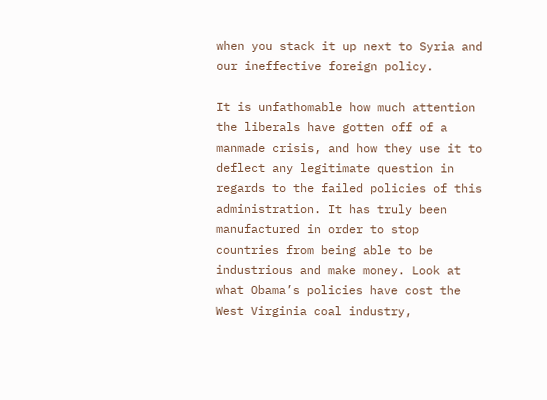when you stack it up next to Syria and our ineffective foreign policy.

It is unfathomable how much attention the liberals have gotten off of a manmade crisis, and how they use it to deflect any legitimate question in regards to the failed policies of this administration. It has truly been manufactured in order to stop countries from being able to be industrious and make money. Look at what Obama’s policies have cost the West Virginia coal industry,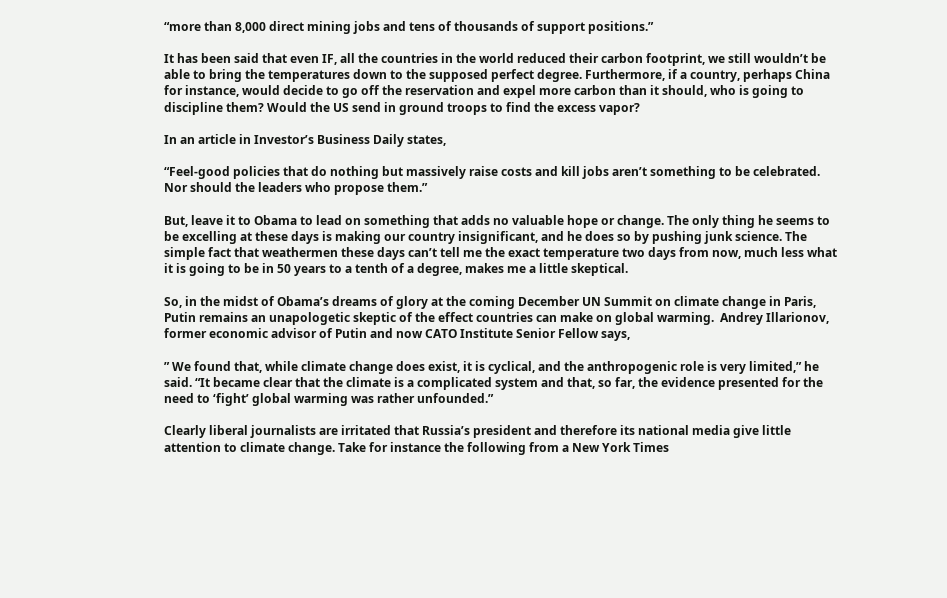“more than 8,000 direct mining jobs and tens of thousands of support positions.”

It has been said that even IF, all the countries in the world reduced their carbon footprint, we still wouldn’t be able to bring the temperatures down to the supposed perfect degree. Furthermore, if a country, perhaps China for instance, would decide to go off the reservation and expel more carbon than it should, who is going to discipline them? Would the US send in ground troops to find the excess vapor?

In an article in Investor’s Business Daily states,

“Feel-good policies that do nothing but massively raise costs and kill jobs aren’t something to be celebrated. Nor should the leaders who propose them.”

But, leave it to Obama to lead on something that adds no valuable hope or change. The only thing he seems to be excelling at these days is making our country insignificant, and he does so by pushing junk science. The simple fact that weathermen these days can’t tell me the exact temperature two days from now, much less what it is going to be in 50 years to a tenth of a degree, makes me a little skeptical.

So, in the midst of Obama’s dreams of glory at the coming December UN Summit on climate change in Paris, Putin remains an unapologetic skeptic of the effect countries can make on global warming.  Andrey Illarionov, former economic advisor of Putin and now CATO Institute Senior Fellow says,

” We found that, while climate change does exist, it is cyclical, and the anthropogenic role is very limited,” he said. “It became clear that the climate is a complicated system and that, so far, the evidence presented for the need to ‘fight’ global warming was rather unfounded.”

Clearly liberal journalists are irritated that Russia’s president and therefore its national media give little attention to climate change. Take for instance the following from a New York Times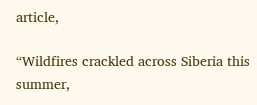article,

“Wildfires crackled across Siberia this summer,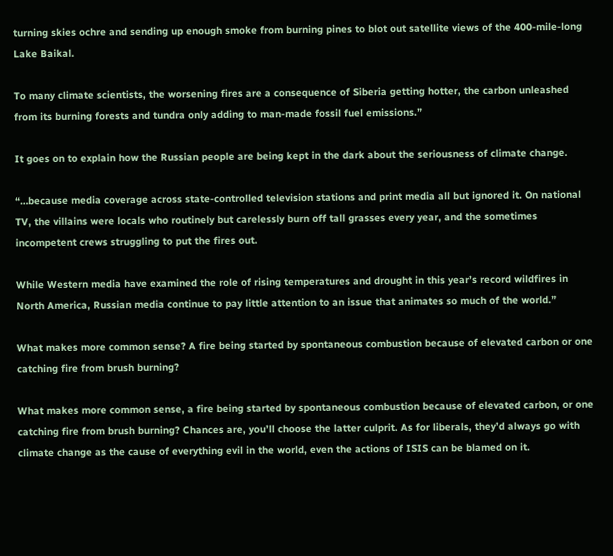turning skies ochre and sending up enough smoke from burning pines to blot out satellite views of the 400-mile-long Lake Baikal.

To many climate scientists, the worsening fires are a consequence of Siberia getting hotter, the carbon unleashed from its burning forests and tundra only adding to man-made fossil fuel emissions.”

It goes on to explain how the Russian people are being kept in the dark about the seriousness of climate change.

“…because media coverage across state-controlled television stations and print media all but ignored it. On national TV, the villains were locals who routinely but carelessly burn off tall grasses every year, and the sometimes incompetent crews struggling to put the fires out.

While Western media have examined the role of rising temperatures and drought in this year’s record wildfires in North America, Russian media continue to pay little attention to an issue that animates so much of the world.”

What makes more common sense? A fire being started by spontaneous combustion because of elevated carbon or one catching fire from brush burning?

What makes more common sense, a fire being started by spontaneous combustion because of elevated carbon, or one catching fire from brush burning? Chances are, you’ll choose the latter culprit. As for liberals, they’d always go with climate change as the cause of everything evil in the world, even the actions of ISIS can be blamed on it.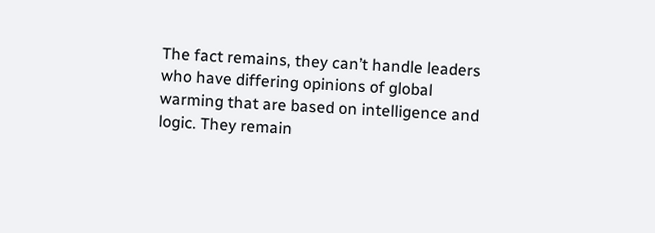The fact remains, they can’t handle leaders who have differing opinions of global warming that are based on intelligence and logic. They remain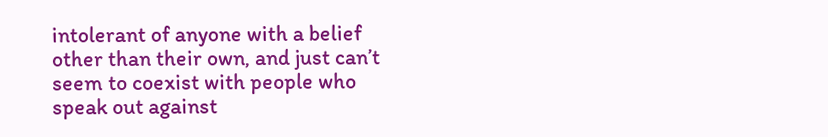intolerant of anyone with a belief other than their own, and just can’t seem to coexist with people who speak out against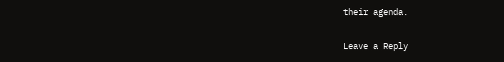their agenda.

Leave a Reply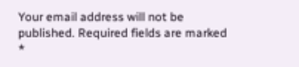Your email address will not be published. Required fields are marked *